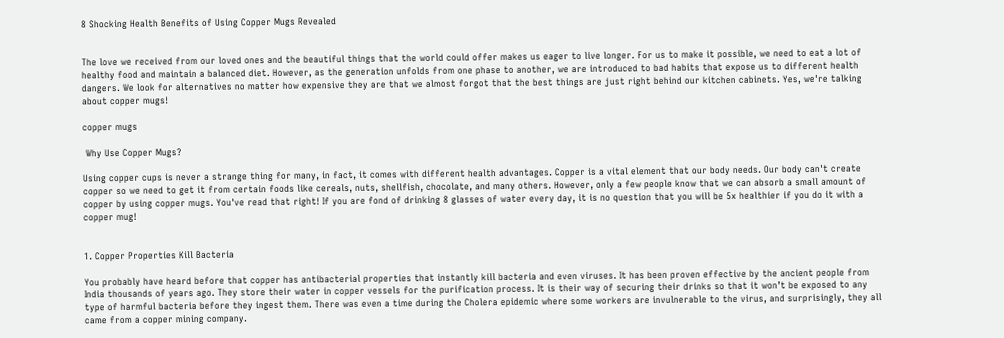8 Shocking Health Benefits of Using Copper Mugs Revealed


The love we received from our loved ones and the beautiful things that the world could offer makes us eager to live longer. For us to make it possible, we need to eat a lot of healthy food and maintain a balanced diet. However, as the generation unfolds from one phase to another, we are introduced to bad habits that expose us to different health dangers. We look for alternatives no matter how expensive they are that we almost forgot that the best things are just right behind our kitchen cabinets. Yes, we're talking about copper mugs!

copper mugs

 Why Use Copper Mugs?

Using copper cups is never a strange thing for many, in fact, it comes with different health advantages. Copper is a vital element that our body needs. Our body can't create copper so we need to get it from certain foods like cereals, nuts, shellfish, chocolate, and many others. However, only a few people know that we can absorb a small amount of copper by using copper mugs. You've read that right! If you are fond of drinking 8 glasses of water every day, it is no question that you will be 5x healthier if you do it with a copper mug!


1. Copper Properties Kill Bacteria

You probably have heard before that copper has antibacterial properties that instantly kill bacteria and even viruses. It has been proven effective by the ancient people from India thousands of years ago. They store their water in copper vessels for the purification process. It is their way of securing their drinks so that it won’t be exposed to any type of harmful bacteria before they ingest them. There was even a time during the Cholera epidemic where some workers are invulnerable to the virus, and surprisingly, they all came from a copper mining company.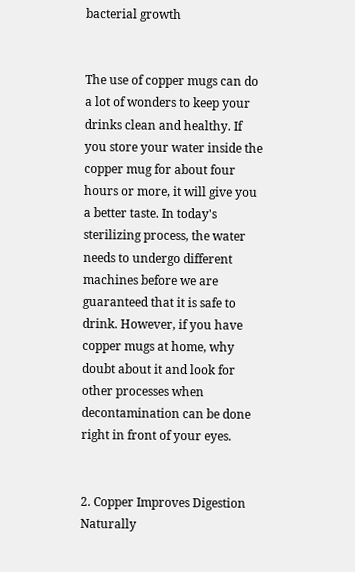bacterial growth


The use of copper mugs can do a lot of wonders to keep your drinks clean and healthy. If you store your water inside the copper mug for about four hours or more, it will give you a better taste. In today's sterilizing process, the water needs to undergo different machines before we are guaranteed that it is safe to drink. However, if you have copper mugs at home, why doubt about it and look for other processes when decontamination can be done right in front of your eyes.


2. Copper Improves Digestion Naturally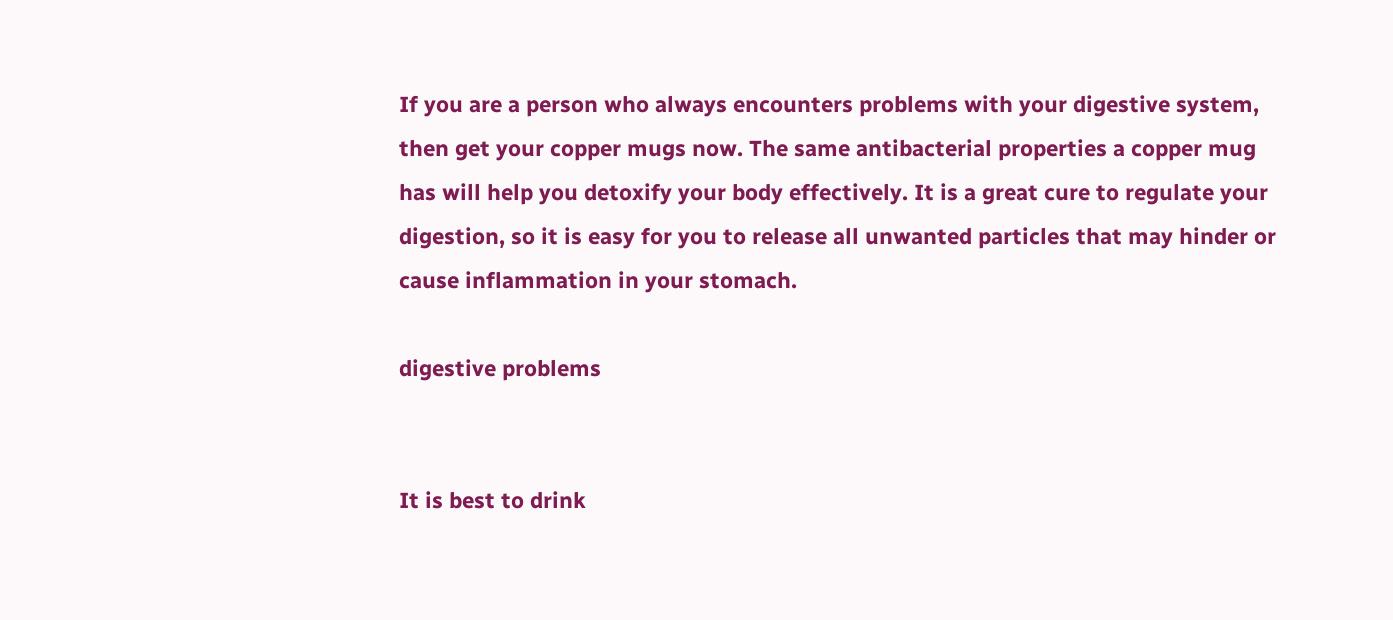If you are a person who always encounters problems with your digestive system, then get your copper mugs now. The same antibacterial properties a copper mug has will help you detoxify your body effectively. It is a great cure to regulate your digestion, so it is easy for you to release all unwanted particles that may hinder or cause inflammation in your stomach.

digestive problems


It is best to drink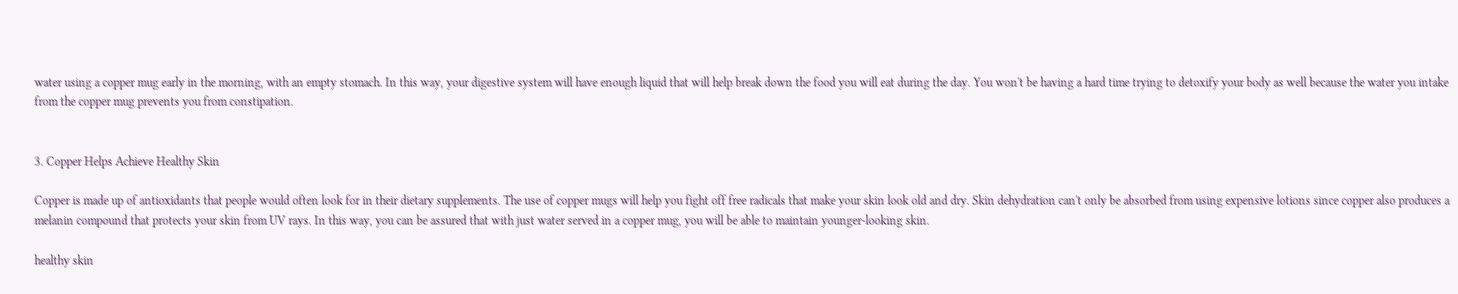water using a copper mug early in the morning, with an empty stomach. In this way, your digestive system will have enough liquid that will help break down the food you will eat during the day. You won't be having a hard time trying to detoxify your body as well because the water you intake from the copper mug prevents you from constipation.


3. Copper Helps Achieve Healthy Skin

Copper is made up of antioxidants that people would often look for in their dietary supplements. The use of copper mugs will help you fight off free radicals that make your skin look old and dry. Skin dehydration can't only be absorbed from using expensive lotions since copper also produces a melanin compound that protects your skin from UV rays. In this way, you can be assured that with just water served in a copper mug, you will be able to maintain younger-looking skin.

healthy skin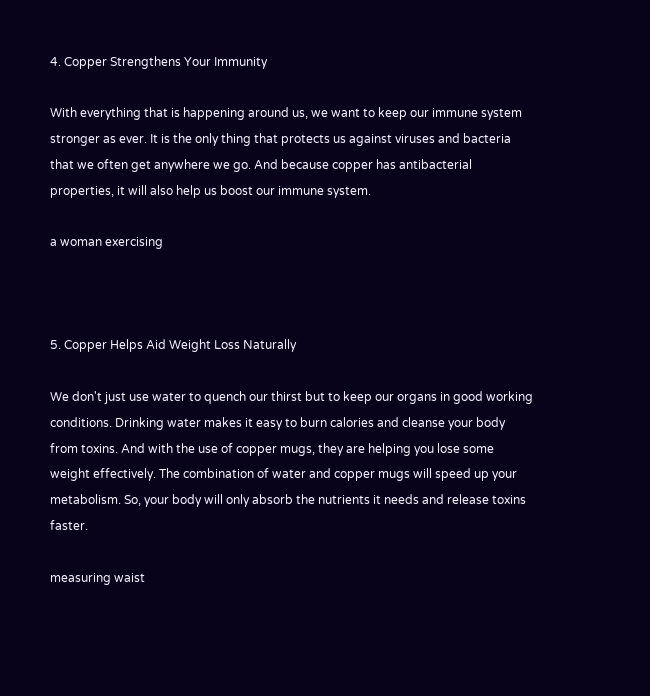4. Copper Strengthens Your Immunity

With everything that is happening around us, we want to keep our immune system stronger as ever. It is the only thing that protects us against viruses and bacteria that we often get anywhere we go. And because copper has antibacterial properties, it will also help us boost our immune system.

a woman exercising



5. Copper Helps Aid Weight Loss Naturally

We don't just use water to quench our thirst but to keep our organs in good working conditions. Drinking water makes it easy to burn calories and cleanse your body from toxins. And with the use of copper mugs, they are helping you lose some weight effectively. The combination of water and copper mugs will speed up your metabolism. So, your body will only absorb the nutrients it needs and release toxins faster.

measuring waist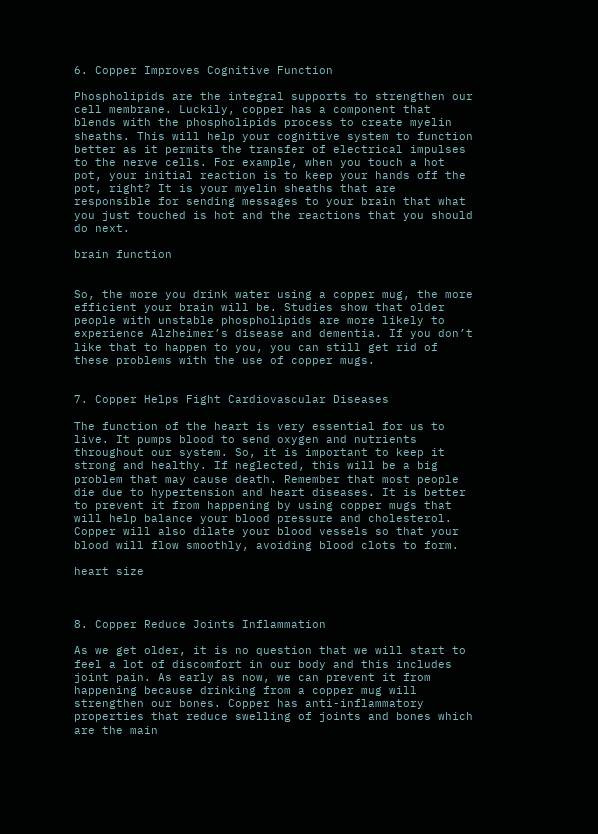6. Copper Improves Cognitive Function

Phospholipids are the integral supports to strengthen our cell membrane. Luckily, copper has a component that blends with the phospholipids process to create myelin sheaths. This will help your cognitive system to function better as it permits the transfer of electrical impulses to the nerve cells. For example, when you touch a hot pot, your initial reaction is to keep your hands off the pot, right? It is your myelin sheaths that are responsible for sending messages to your brain that what you just touched is hot and the reactions that you should do next.

brain function


So, the more you drink water using a copper mug, the more efficient your brain will be. Studies show that older people with unstable phospholipids are more likely to experience Alzheimer’s disease and dementia. If you don’t like that to happen to you, you can still get rid of these problems with the use of copper mugs.


7. Copper Helps Fight Cardiovascular Diseases

The function of the heart is very essential for us to live. It pumps blood to send oxygen and nutrients throughout our system. So, it is important to keep it strong and healthy. If neglected, this will be a big problem that may cause death. Remember that most people die due to hypertension and heart diseases. It is better to prevent it from happening by using copper mugs that will help balance your blood pressure and cholesterol. Copper will also dilate your blood vessels so that your blood will flow smoothly, avoiding blood clots to form.

heart size



8. Copper Reduce Joints Inflammation

As we get older, it is no question that we will start to feel a lot of discomfort in our body and this includes joint pain. As early as now, we can prevent it from happening because drinking from a copper mug will strengthen our bones. Copper has anti-inflammatory properties that reduce swelling of joints and bones which are the main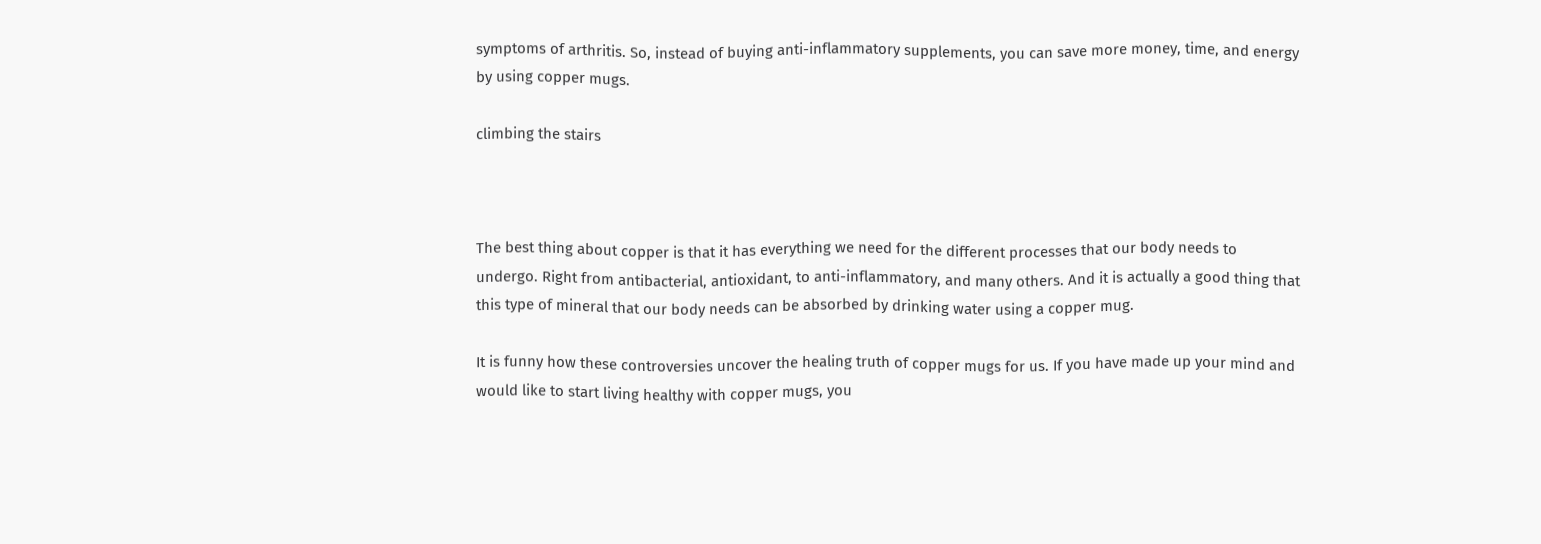symptoms of arthritis. So, instead of buying anti-inflammatory supplements, you can save more money, time, and energy by using copper mugs.

climbing the stairs



The best thing about copper is that it has everything we need for the different processes that our body needs to undergo. Right from antibacterial, antioxidant, to anti-inflammatory, and many others. And it is actually a good thing that this type of mineral that our body needs can be absorbed by drinking water using a copper mug.

It is funny how these controversies uncover the healing truth of copper mugs for us. If you have made up your mind and would like to start living healthy with copper mugs, you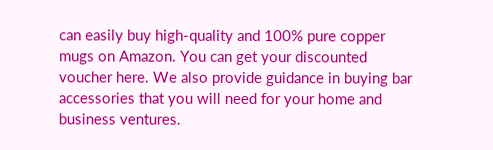can easily buy high-quality and 100% pure copper mugs on Amazon. You can get your discounted voucher here. We also provide guidance in buying bar accessories that you will need for your home and business ventures.